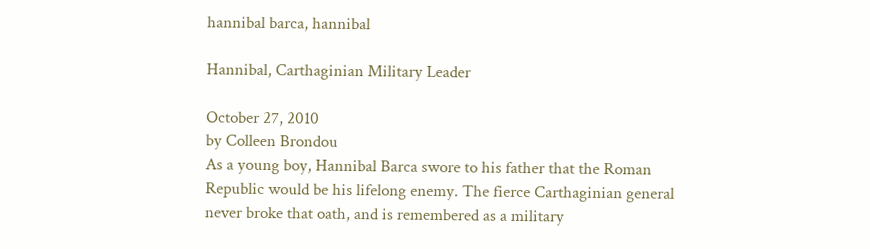hannibal barca, hannibal

Hannibal, Carthaginian Military Leader

October 27, 2010
by Colleen Brondou
As a young boy, Hannibal Barca swore to his father that the Roman Republic would be his lifelong enemy. The fierce Carthaginian general never broke that oath, and is remembered as a military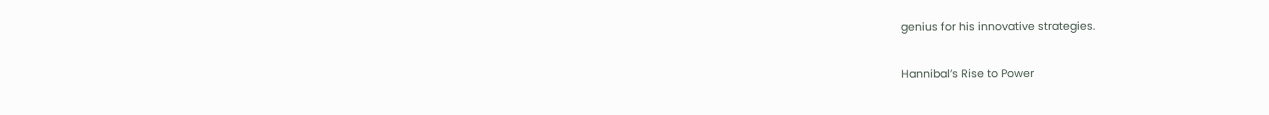genius for his innovative strategies.

Hannibal’s Rise to Power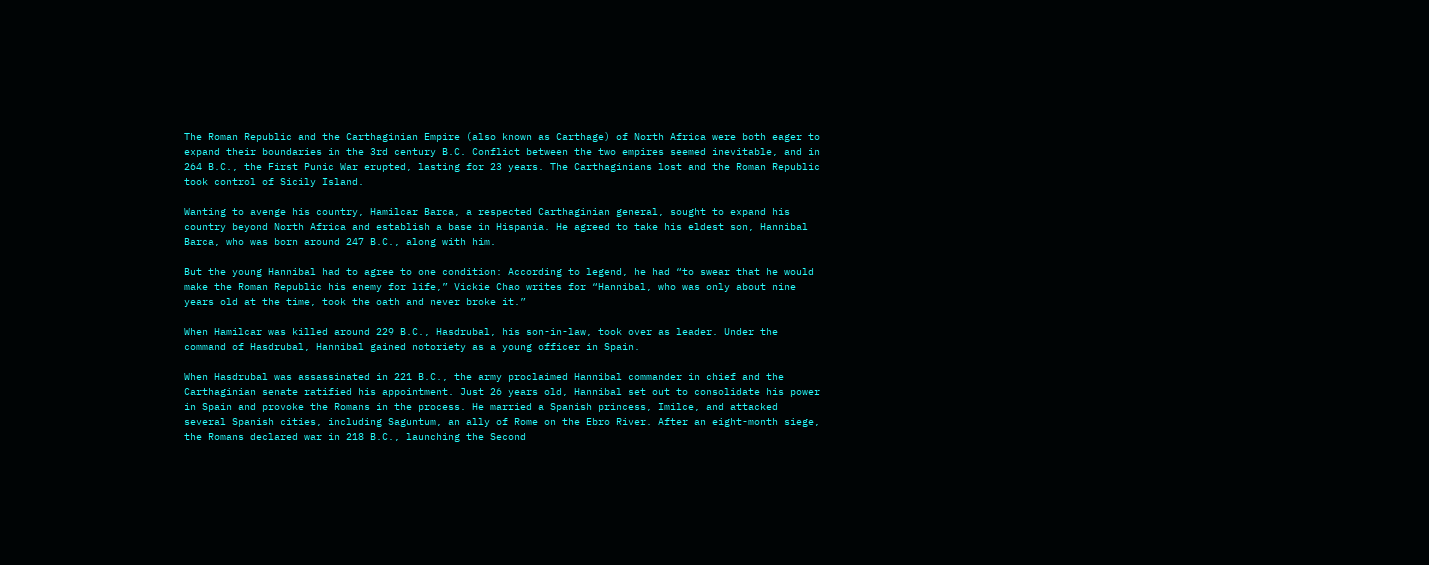The Roman Republic and the Carthaginian Empire (also known as Carthage) of North Africa were both eager to expand their boundaries in the 3rd century B.C. Conflict between the two empires seemed inevitable, and in 264 B.C., the First Punic War erupted, lasting for 23 years. The Carthaginians lost and the Roman Republic took control of Sicily Island.

Wanting to avenge his country, Hamilcar Barca, a respected Carthaginian general, sought to expand his country beyond North Africa and establish a base in Hispania. He agreed to take his eldest son, Hannibal Barca, who was born around 247 B.C., along with him.

But the young Hannibal had to agree to one condition: According to legend, he had “to swear that he would make the Roman Republic his enemy for life,” Vickie Chao writes for “Hannibal, who was only about nine years old at the time, took the oath and never broke it.”

When Hamilcar was killed around 229 B.C., Hasdrubal, his son-in-law, took over as leader. Under the command of Hasdrubal, Hannibal gained notoriety as a young officer in Spain.

When Hasdrubal was assassinated in 221 B.C., the army proclaimed Hannibal commander in chief and the Carthaginian senate ratified his appointment. Just 26 years old, Hannibal set out to consolidate his power in Spain and provoke the Romans in the process. He married a Spanish princess, Imilce, and attacked several Spanish cities, including Saguntum, an ally of Rome on the Ebro River. After an eight-month siege, the Romans declared war in 218 B.C., launching the Second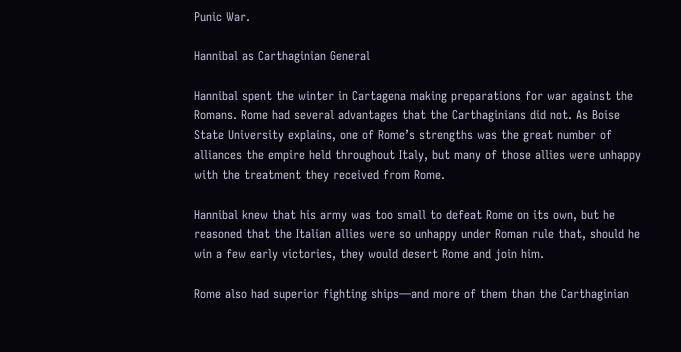Punic War.

Hannibal as Carthaginian General

Hannibal spent the winter in Cartagena making preparations for war against the Romans. Rome had several advantages that the Carthaginians did not. As Boise State University explains, one of Rome’s strengths was the great number of alliances the empire held throughout Italy, but many of those allies were unhappy with the treatment they received from Rome.

Hannibal knew that his army was too small to defeat Rome on its own, but he reasoned that the Italian allies were so unhappy under Roman rule that, should he win a few early victories, they would desert Rome and join him.

Rome also had superior fighting ships—and more of them than the Carthaginian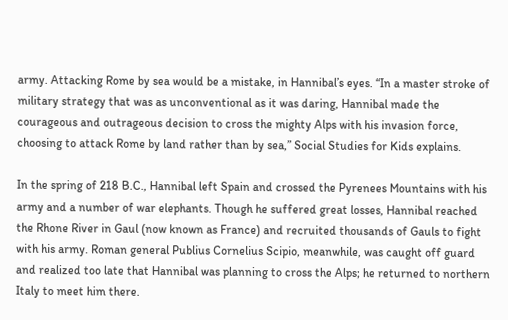army. Attacking Rome by sea would be a mistake, in Hannibal’s eyes. “In a master stroke of military strategy that was as unconventional as it was daring, Hannibal made the courageous and outrageous decision to cross the mighty Alps with his invasion force, choosing to attack Rome by land rather than by sea,” Social Studies for Kids explains.

In the spring of 218 B.C., Hannibal left Spain and crossed the Pyrenees Mountains with his army and a number of war elephants. Though he suffered great losses, Hannibal reached the Rhone River in Gaul (now known as France) and recruited thousands of Gauls to fight with his army. Roman general Publius Cornelius Scipio, meanwhile, was caught off guard and realized too late that Hannibal was planning to cross the Alps; he returned to northern Italy to meet him there.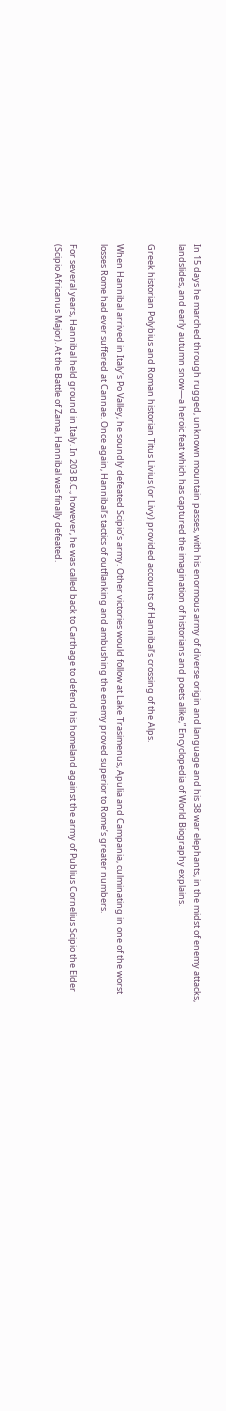In 15 days he marched through rugged, unknown mountain passes, with his enormous army of diverse origin and language and his 38 war elephants, in the midst of enemy attacks, landslides, and early autumn snow—a heroic feat which has captured the imagination of historians and poets alike,” Encyclopedia of World Biography explains.

Greek historian Polybius and Roman historian Titus Livius (or Livy) provided accounts of Hannibal’s crossing of the Alps.

When Hannibal arrived in Italy’s Po Valley, he soundly defeated Scipio’s army. Other victories would follow at Lake Trasimenus, Apulia and Campania, culminating in one of the worst losses Rome had ever suffered at Cannae. Once again, Hannibal’s tactics of outflanking and ambushing the enemy proved superior to Rome’s greater numbers.

For several years, Hannibal held ground in Italy. In 203 B.C., however, he was called back to Carthage to defend his homeland against the army of Publius Cornelius Scipio the Elder (Scipio Africanus Major). At the Battle of Zama, Hannibal was finally defeated.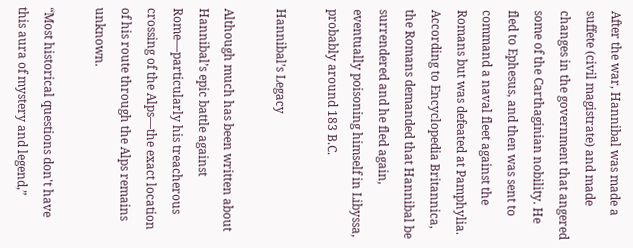After the war, Hannibal was made a suffete (civil magistrate) and made changes in the government that angered some of the Carthaginian nobility. He fled to Ephesus, and then was sent to command a naval fleet against the Romans but was defeated at Pamphylia. According to Encyclopedia Britannica, the Romans demanded that Hannibal be surrendered and he fled again, eventually poisoning himself in Libyssa, probably around 183 B.C.

Hannibal’s Legacy

Although much has been written about Hannibal’s epic battle against Rome—particularly his treacherous crossing of the Alps—the exact location of his route through the Alps remains unknown.

“Most historical questions don't have this aura of mystery and legend,”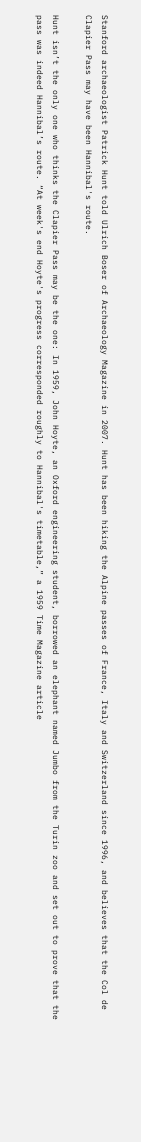Stanford archaeologist Patrick Hunt told Ulrich Boser of Archaeology Magazine in 2007. Hunt has been hiking the Alpine passes of France, Italy and Switzerland since 1996, and believes that the Col de Clapier Pass may have been Hannibal's route.

Hunt isn’t the only one who thinks the Clapier Pass may be the one: In 1959, John Hoyte, an Oxford engineering student, borrowed an elephant named Jumbo from the Turin zoo and set out to prove that the pass was indeed Hannibal’s route. “At week's end Hoyte's progress corresponded roughly to Hannibal's timetable,” a 1959 Time Magazine article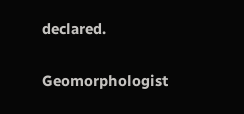declared.

Geomorphologist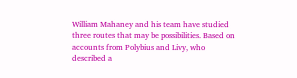William Mahaney and his team have studied three routes that may be possibilities. Based on accounts from Polybius and Livy, who described a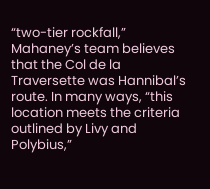“two-tier rockfall,” Mahaney’s team believes that the Col de la Traversette was Hannibal’s route. In many ways, “this location meets the criteria outlined by Livy and Polybius,”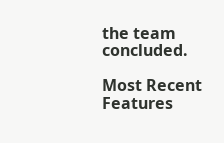the team concluded.

Most Recent Features